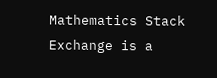Mathematics Stack Exchange is a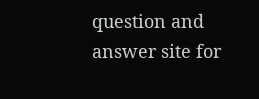question and answer site for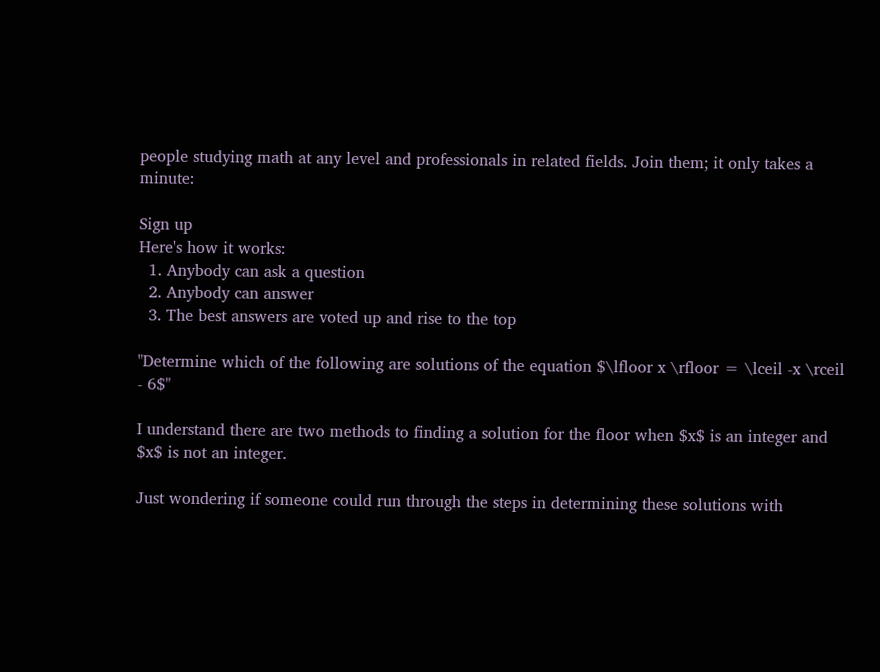people studying math at any level and professionals in related fields. Join them; it only takes a minute:

Sign up
Here's how it works:
  1. Anybody can ask a question
  2. Anybody can answer
  3. The best answers are voted up and rise to the top

"Determine which of the following are solutions of the equation $\lfloor x \rfloor = \lceil -x \rceil - 6$"

I understand there are two methods to finding a solution for the floor when $x$ is an integer and $x$ is not an integer.

Just wondering if someone could run through the steps in determining these solutions with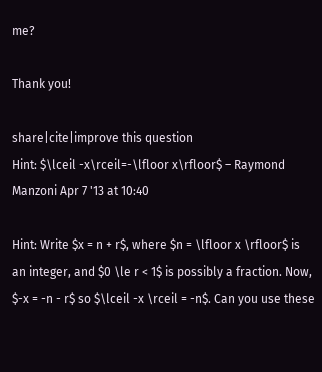me?

Thank you!

share|cite|improve this question
Hint: $\lceil -x\rceil=-\lfloor x\rfloor$ – Raymond Manzoni Apr 7 '13 at 10:40

Hint: Write $x = n + r$, where $n = \lfloor x \rfloor$ is an integer, and $0 \le r < 1$ is possibly a fraction. Now,
$-x = -n - r$ so $\lceil -x \rceil = -n$. Can you use these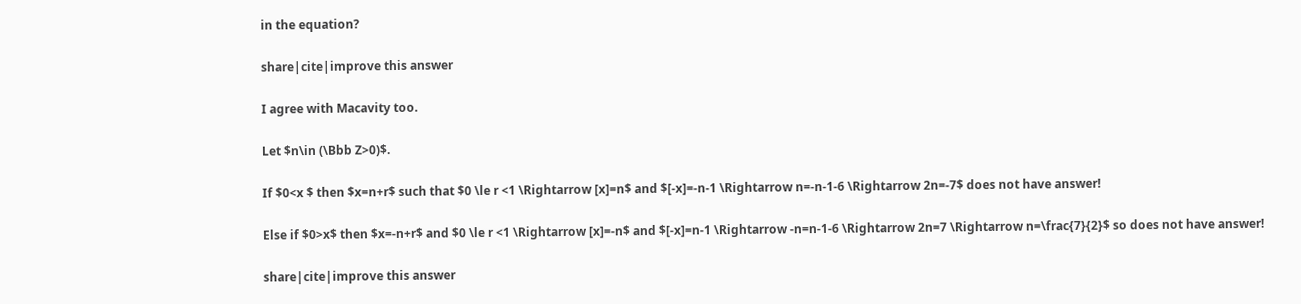in the equation?

share|cite|improve this answer

I agree with Macavity too.

Let $n\in (\Bbb Z>0)$.

If $0<x $ then $x=n+r$ such that $0 \le r <1 \Rightarrow [x]=n$ and $[-x]=-n-1 \Rightarrow n=-n-1-6 \Rightarrow 2n=-7$ does not have answer!

Else if $0>x$ then $x=-n+r$ and $0 \le r <1 \Rightarrow [x]=-n$ and $[-x]=n-1 \Rightarrow -n=n-1-6 \Rightarrow 2n=7 \Rightarrow n=\frac{7}{2}$ so does not have answer!

share|cite|improve this answer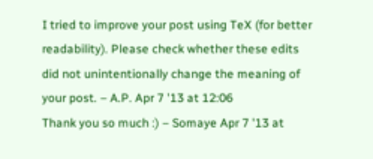I tried to improve your post using TeX (for better readability). Please check whether these edits did not unintentionally change the meaning of your post. – A.P. Apr 7 '13 at 12:06
Thank you so much :) – Somaye Apr 7 '13 at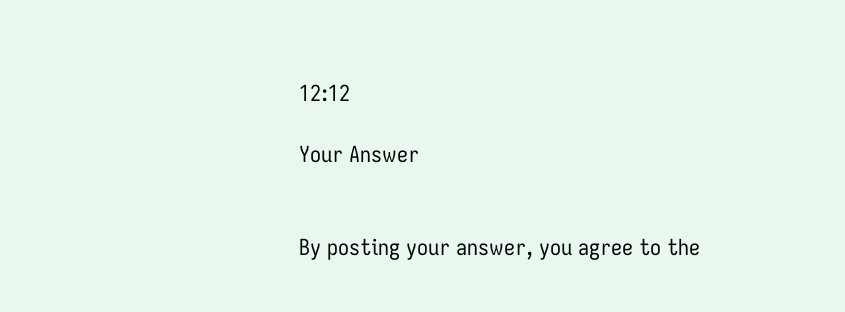12:12

Your Answer


By posting your answer, you agree to the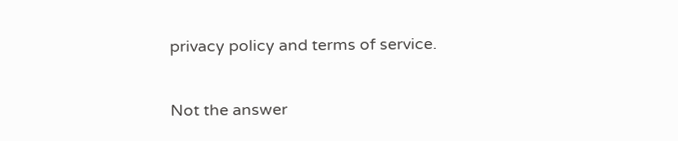privacy policy and terms of service.

Not the answer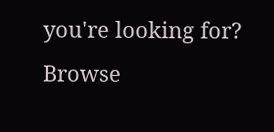you're looking for? Browse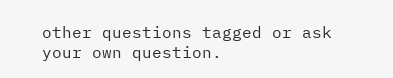other questions tagged or ask your own question.